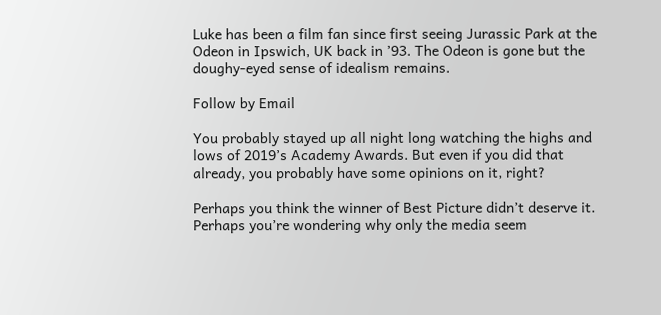Luke has been a film fan since first seeing Jurassic Park at the Odeon in Ipswich, UK back in ’93. The Odeon is gone but the doughy-eyed sense of idealism remains.

Follow by Email

You probably stayed up all night long watching the highs and lows of 2019’s Academy Awards. But even if you did that already, you probably have some opinions on it, right?

Perhaps you think the winner of Best Picture didn’t deserve it. Perhaps you’re wondering why only the media seem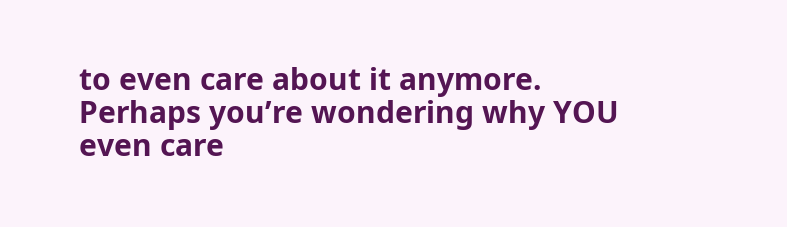to even care about it anymore. Perhaps you’re wondering why YOU even care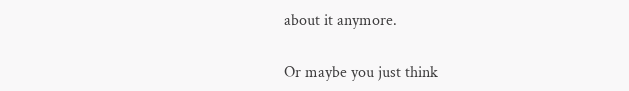about it anymore.

Or maybe you just think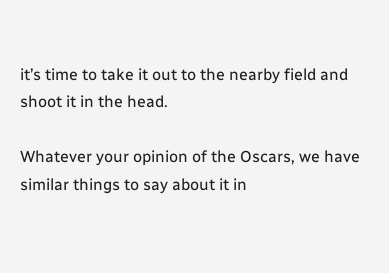it’s time to take it out to the nearby field and shoot it in the head.

Whatever your opinion of the Oscars, we have similar things to say about it in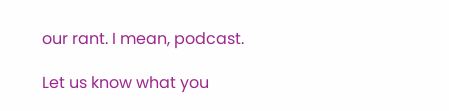our rant. I mean, podcast.

Let us know what you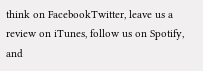think on FacebookTwitter, leave us a review on iTunes, follow us on Spotify, and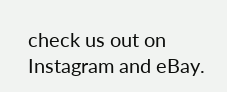check us out on Instagram and eBay.